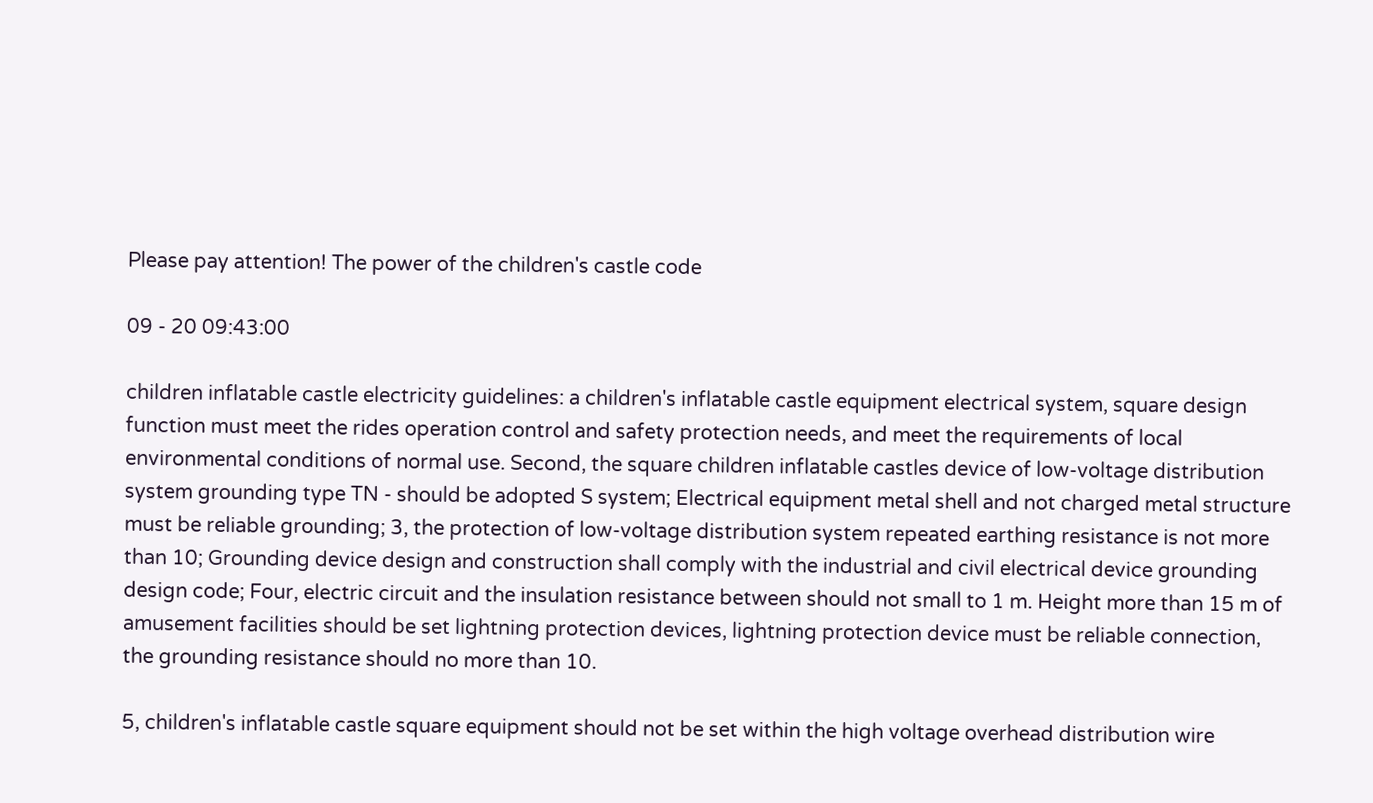Please pay attention! The power of the children's castle code

09 - 20 09:43:00

children inflatable castle electricity guidelines: a children's inflatable castle equipment electrical system, square design function must meet the rides operation control and safety protection needs, and meet the requirements of local environmental conditions of normal use. Second, the square children inflatable castles device of low-voltage distribution system grounding type TN - should be adopted S system; Electrical equipment metal shell and not charged metal structure must be reliable grounding; 3, the protection of low-voltage distribution system repeated earthing resistance is not more than 10; Grounding device design and construction shall comply with the industrial and civil electrical device grounding design code; Four, electric circuit and the insulation resistance between should not small to 1 m. Height more than 15 m of amusement facilities should be set lightning protection devices, lightning protection device must be reliable connection, the grounding resistance should no more than 10.

5, children's inflatable castle square equipment should not be set within the high voltage overhead distribution wire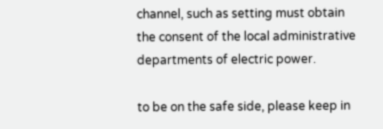channel, such as setting must obtain the consent of the local administrative departments of electric power.

to be on the safe side, please keep in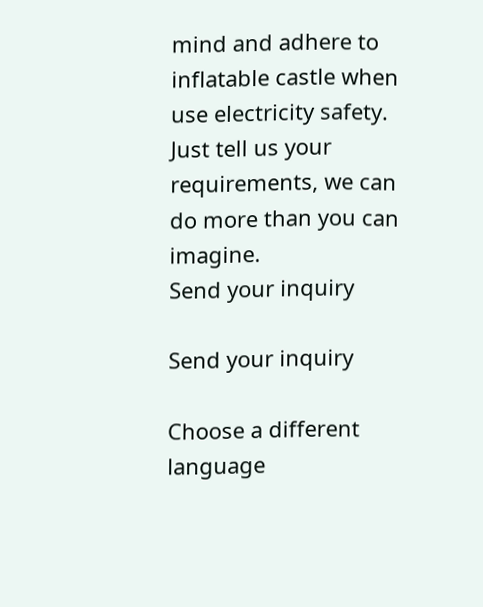mind and adhere to inflatable castle when use electricity safety.
Just tell us your requirements, we can do more than you can imagine.
Send your inquiry

Send your inquiry

Choose a different language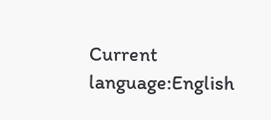Current language:English